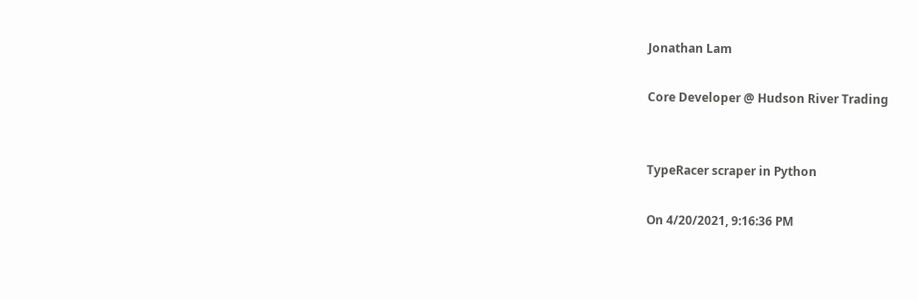Jonathan Lam

Core Developer @ Hudson River Trading


TypeRacer scraper in Python

On 4/20/2021, 9:16:36 PM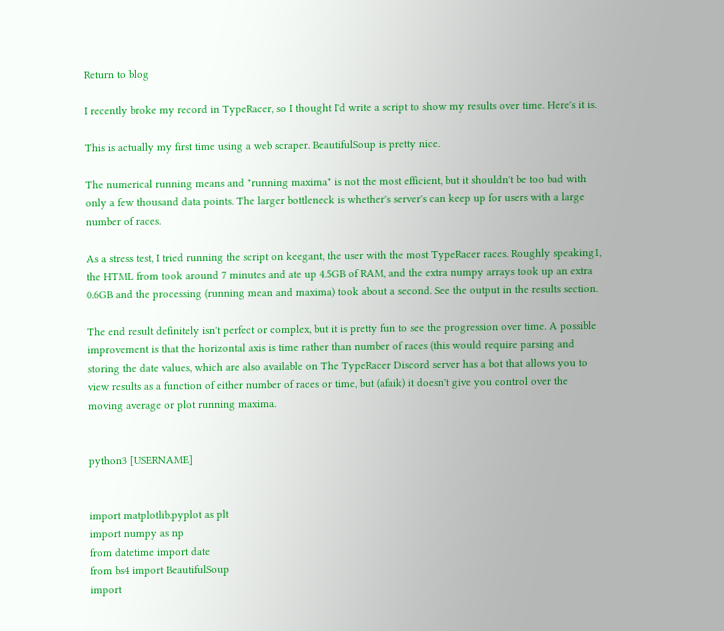Return to blog

I recently broke my record in TypeRacer, so I thought I'd write a script to show my results over time. Here's it is.

This is actually my first time using a web scraper. BeautifulSoup is pretty nice.

The numerical running means and "running maxima" is not the most efficient, but it shouldn't be too bad with only a few thousand data points. The larger bottleneck is whether's server's can keep up for users with a large number of races.

As a stress test, I tried running the script on keegant, the user with the most TypeRacer races. Roughly speaking1, the HTML from took around 7 minutes and ate up 4.5GB of RAM, and the extra numpy arrays took up an extra 0.6GB and the processing (running mean and maxima) took about a second. See the output in the results section.

The end result definitely isn't perfect or complex, but it is pretty fun to see the progression over time. A possible improvement is that the horizontal axis is time rather than number of races (this would require parsing and storing the date values, which are also available on The TypeRacer Discord server has a bot that allows you to view results as a function of either number of races or time, but (afaik) it doesn't give you control over the moving average or plot running maxima.


python3 [USERNAME]


import matplotlib.pyplot as plt
import numpy as np
from datetime import date
from bs4 import BeautifulSoup
import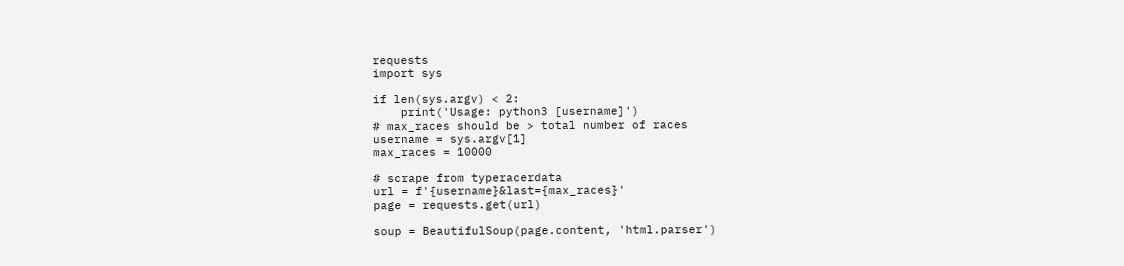requests
import sys

if len(sys.argv) < 2:
    print('Usage: python3 [username]')
# max_races should be > total number of races
username = sys.argv[1]
max_races = 10000

# scrape from typeracerdata
url = f'{username}&last={max_races}'
page = requests.get(url)

soup = BeautifulSoup(page.content, 'html.parser')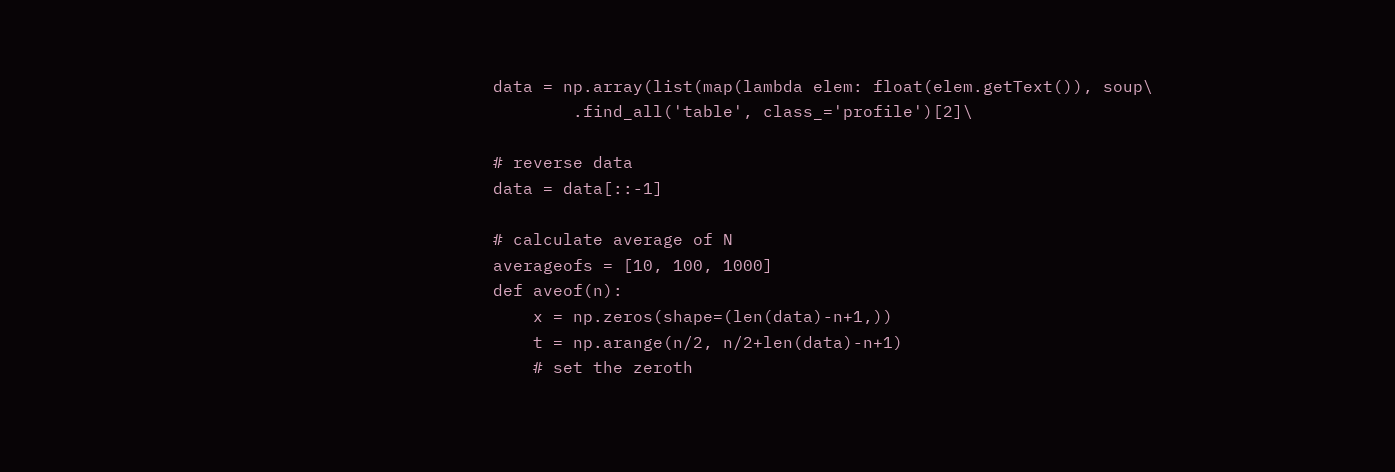data = np.array(list(map(lambda elem: float(elem.getText()), soup\
        .find_all('table', class_='profile')[2]\

# reverse data
data = data[::-1]

# calculate average of N
averageofs = [10, 100, 1000]
def aveof(n):
    x = np.zeros(shape=(len(data)-n+1,))
    t = np.arange(n/2, n/2+len(data)-n+1)
    # set the zeroth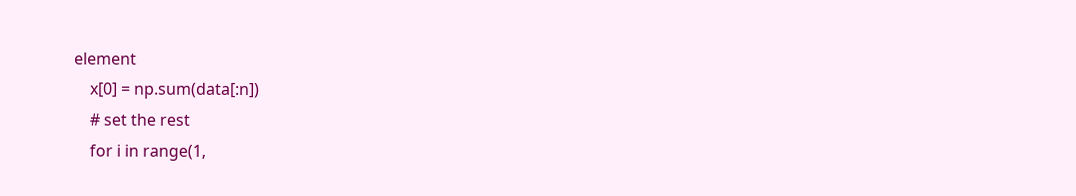element
    x[0] = np.sum(data[:n])
    # set the rest
    for i in range(1,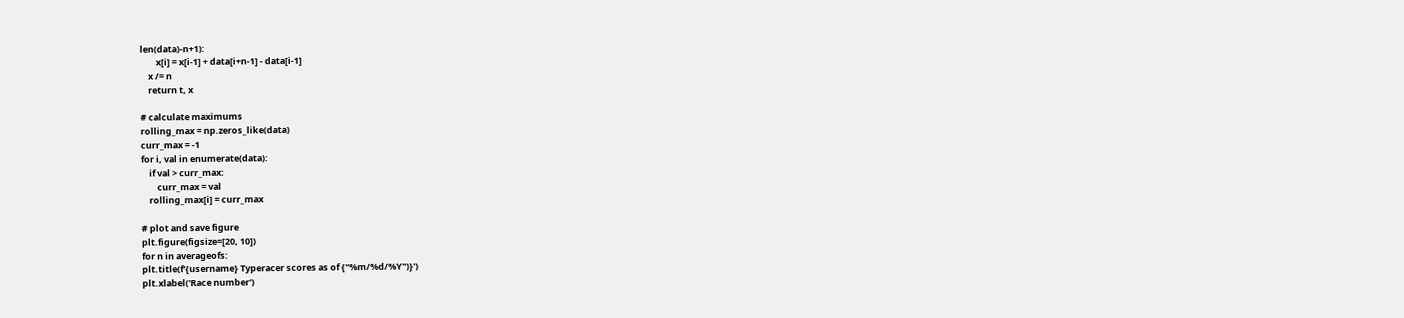len(data)-n+1):
        x[i] = x[i-1] + data[i+n-1] - data[i-1]
    x /= n
    return t, x

# calculate maximums
rolling_max = np.zeros_like(data)
curr_max = -1
for i, val in enumerate(data):
    if val > curr_max:
        curr_max = val
    rolling_max[i] = curr_max

# plot and save figure
plt.figure(figsize=[20, 10])
for n in averageofs:
plt.title(f'{username} Typeracer scores as of {"%m/%d/%Y")}')
plt.xlabel('Race number')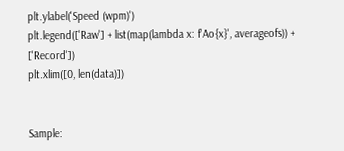plt.ylabel('Speed (wpm)')
plt.legend(['Raw'] + list(map(lambda x: f'Ao{x}', averageofs)) + ['Record'])
plt.xlim([0, len(data)])


Sample: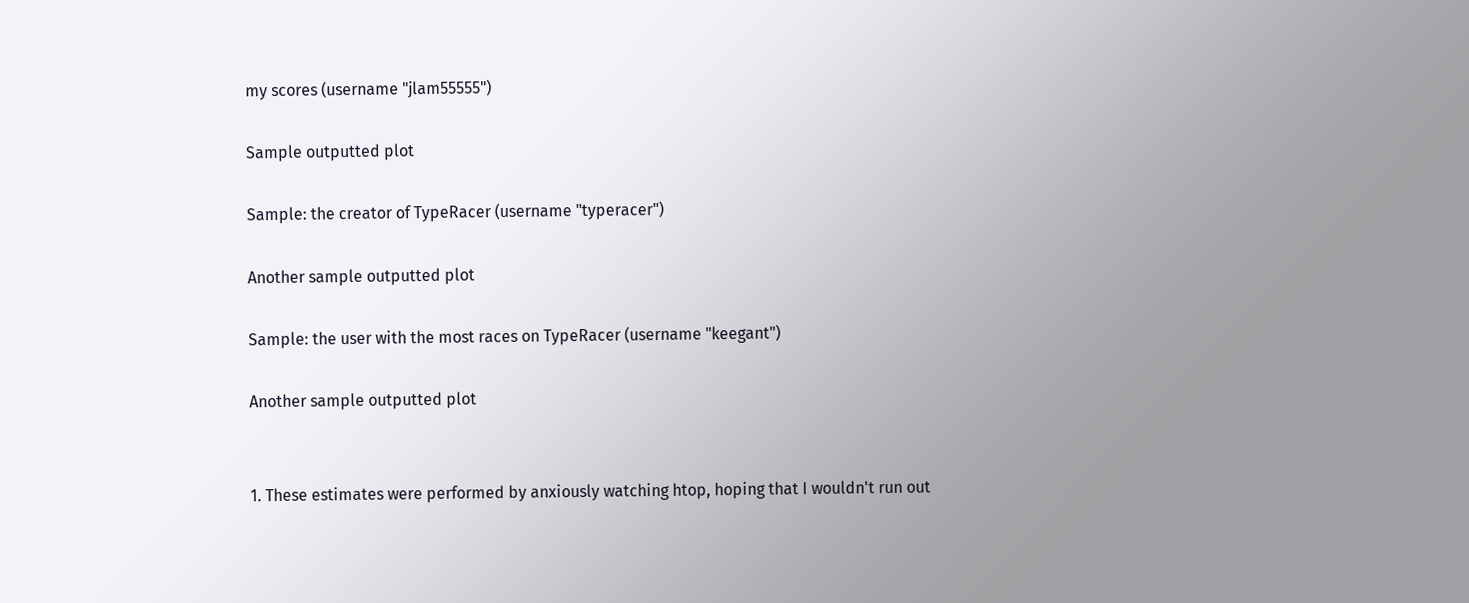my scores (username "jlam55555")

Sample outputted plot

Sample: the creator of TypeRacer (username "typeracer")

Another sample outputted plot

Sample: the user with the most races on TypeRacer (username "keegant")

Another sample outputted plot


1. These estimates were performed by anxiously watching htop, hoping that I wouldn't run out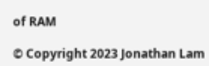of RAM

© Copyright 2023 Jonathan Lam